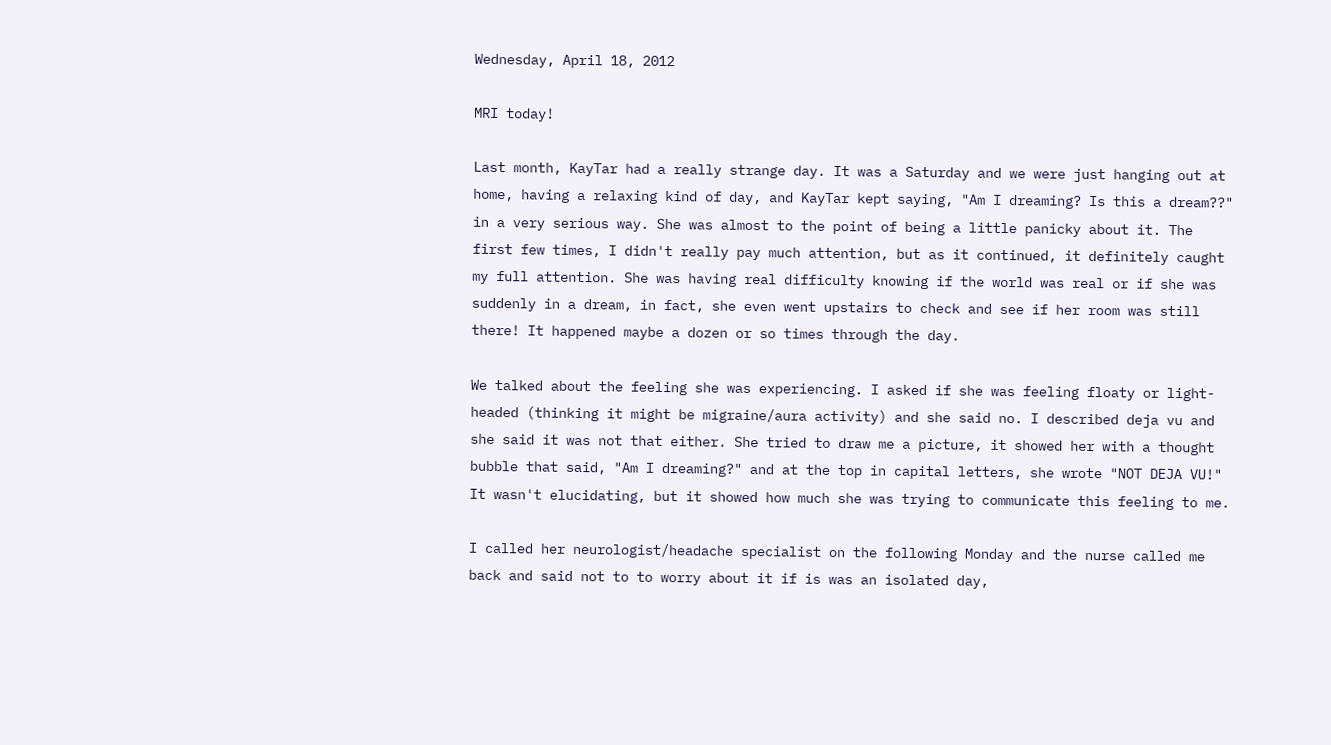Wednesday, April 18, 2012

MRI today!

Last month, KayTar had a really strange day. It was a Saturday and we were just hanging out at home, having a relaxing kind of day, and KayTar kept saying, "Am I dreaming? Is this a dream??" in a very serious way. She was almost to the point of being a little panicky about it. The first few times, I didn't really pay much attention, but as it continued, it definitely caught my full attention. She was having real difficulty knowing if the world was real or if she was suddenly in a dream, in fact, she even went upstairs to check and see if her room was still there! It happened maybe a dozen or so times through the day.

We talked about the feeling she was experiencing. I asked if she was feeling floaty or light-headed (thinking it might be migraine/aura activity) and she said no. I described deja vu and she said it was not that either. She tried to draw me a picture, it showed her with a thought bubble that said, "Am I dreaming?" and at the top in capital letters, she wrote "NOT DEJA VU!" It wasn't elucidating, but it showed how much she was trying to communicate this feeling to me.

I called her neurologist/headache specialist on the following Monday and the nurse called me back and said not to to worry about it if is was an isolated day,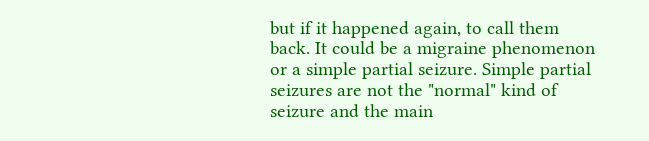but if it happened again, to call them back. It could be a migraine phenomenon or a simple partial seizure. Simple partial seizures are not the "normal" kind of seizure and the main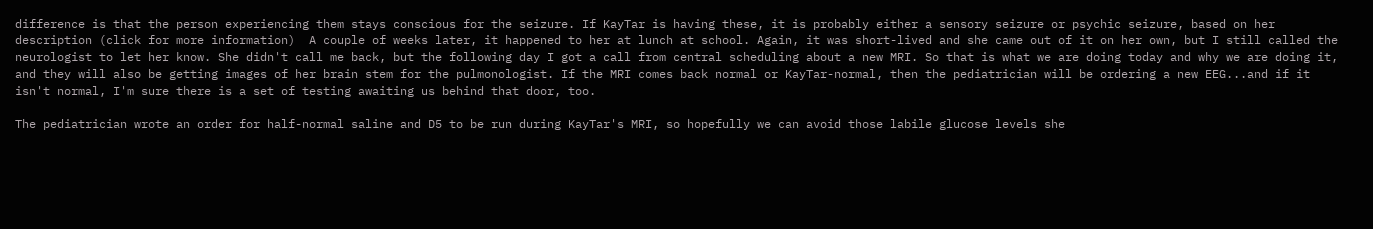difference is that the person experiencing them stays conscious for the seizure. If KayTar is having these, it is probably either a sensory seizure or psychic seizure, based on her description (click for more information)  A couple of weeks later, it happened to her at lunch at school. Again, it was short-lived and she came out of it on her own, but I still called the neurologist to let her know. She didn't call me back, but the following day I got a call from central scheduling about a new MRI. So that is what we are doing today and why we are doing it, and they will also be getting images of her brain stem for the pulmonologist. If the MRI comes back normal or KayTar-normal, then the pediatrician will be ordering a new EEG...and if it isn't normal, I'm sure there is a set of testing awaiting us behind that door, too.

The pediatrician wrote an order for half-normal saline and D5 to be run during KayTar's MRI, so hopefully we can avoid those labile glucose levels she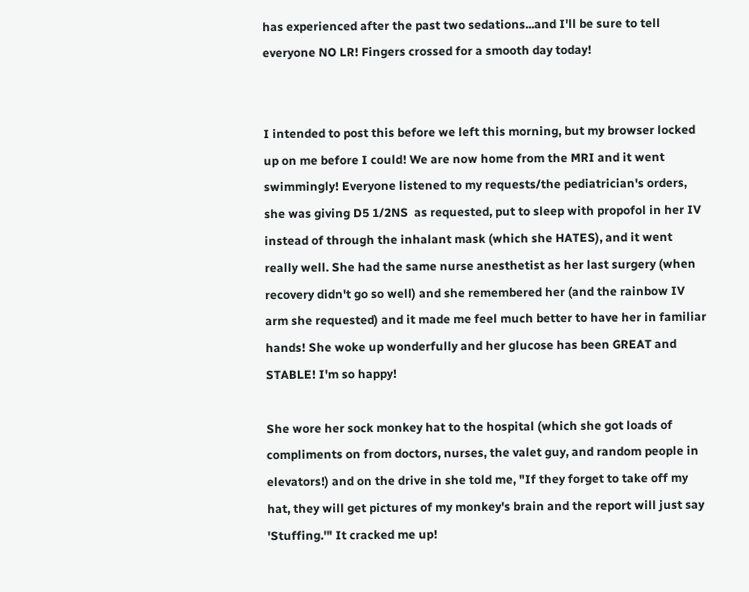has experienced after the past two sedations...and I'll be sure to tell everyone NO LR! Fingers crossed for a smooth day today!


I intended to post this before we left this morning, but my browser locked up on me before I could! We are now home from the MRI and it went swimmingly! Everyone listened to my requests/the pediatrician's orders, she was giving D5 1/2NS  as requested, put to sleep with propofol in her IV instead of through the inhalant mask (which she HATES), and it went really well. She had the same nurse anesthetist as her last surgery (when recovery didn't go so well) and she remembered her (and the rainbow IV arm she requested) and it made me feel much better to have her in familiar hands! She woke up wonderfully and her glucose has been GREAT and STABLE! I'm so happy!

She wore her sock monkey hat to the hospital (which she got loads of compliments on from doctors, nurses, the valet guy, and random people in elevators!) and on the drive in she told me, "If they forget to take off my hat, they will get pictures of my monkey's brain and the report will just say 'Stuffing.'" It cracked me up!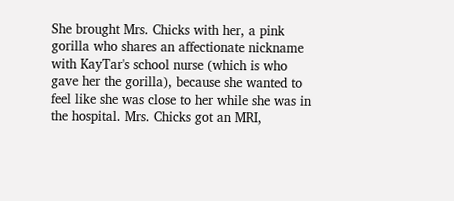She brought Mrs. Chicks with her, a pink gorilla who shares an affectionate nickname with KayTar's school nurse (which is who gave her the gorilla), because she wanted to feel like she was close to her while she was in the hospital. Mrs. Chicks got an MRI,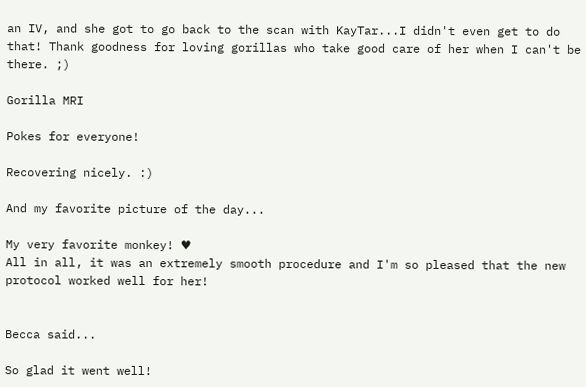an IV, and she got to go back to the scan with KayTar...I didn't even get to do that! Thank goodness for loving gorillas who take good care of her when I can't be there. ;)

Gorilla MRI

Pokes for everyone!

Recovering nicely. :)

And my favorite picture of the day...

My very favorite monkey! ♥
All in all, it was an extremely smooth procedure and I'm so pleased that the new protocol worked well for her!


Becca said...

So glad it went well!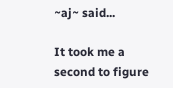~aj~ said...

It took me a second to figure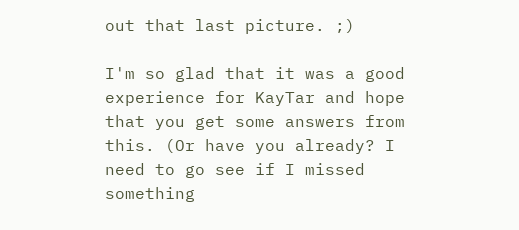out that last picture. ;)

I'm so glad that it was a good experience for KayTar and hope that you get some answers from this. (Or have you already? I need to go see if I missed something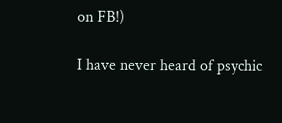on FB!)

I have never heard of psychic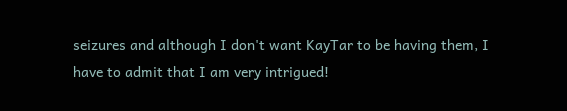seizures and although I don't want KayTar to be having them, I have to admit that I am very intrigued!